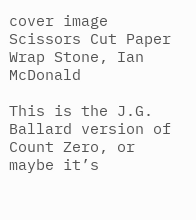cover image
Scissors Cut Paper Wrap Stone, Ian McDonald

This is the J.G. Ballard version of Count Zero, or maybe it’s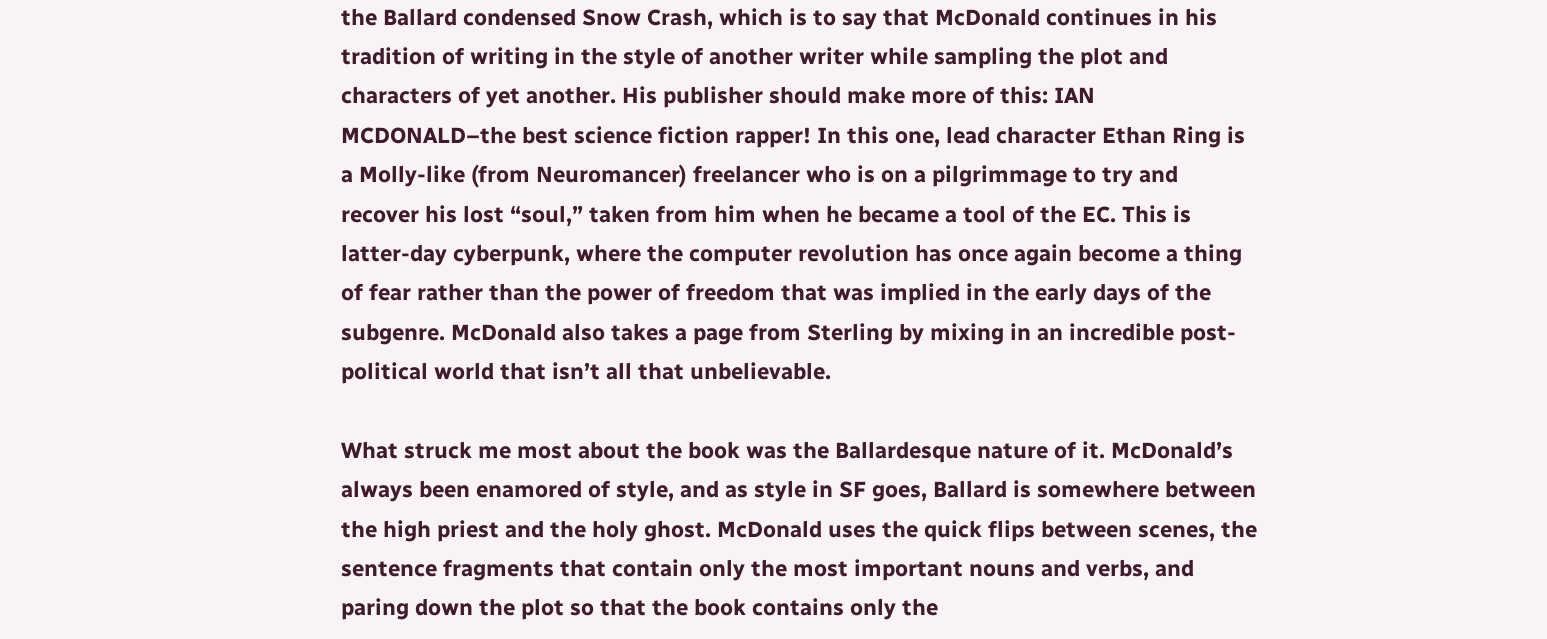the Ballard condensed Snow Crash, which is to say that McDonald continues in his tradition of writing in the style of another writer while sampling the plot and characters of yet another. His publisher should make more of this: IAN MCDONALD–the best science fiction rapper! In this one, lead character Ethan Ring is a Molly-like (from Neuromancer) freelancer who is on a pilgrimmage to try and recover his lost “soul,” taken from him when he became a tool of the EC. This is latter-day cyberpunk, where the computer revolution has once again become a thing of fear rather than the power of freedom that was implied in the early days of the subgenre. McDonald also takes a page from Sterling by mixing in an incredible post-political world that isn’t all that unbelievable.

What struck me most about the book was the Ballardesque nature of it. McDonald’s always been enamored of style, and as style in SF goes, Ballard is somewhere between the high priest and the holy ghost. McDonald uses the quick flips between scenes, the sentence fragments that contain only the most important nouns and verbs, and paring down the plot so that the book contains only the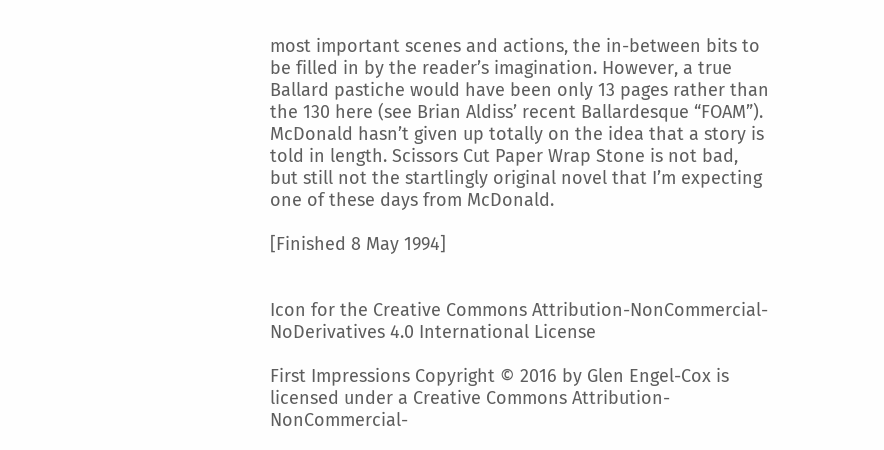most important scenes and actions, the in-between bits to be filled in by the reader’s imagination. However, a true Ballard pastiche would have been only 13 pages rather than the 130 here (see Brian Aldiss’ recent Ballardesque “FOAM”). McDonald hasn’t given up totally on the idea that a story is told in length. Scissors Cut Paper Wrap Stone is not bad, but still not the startlingly original novel that I’m expecting one of these days from McDonald.

[Finished 8 May 1994]


Icon for the Creative Commons Attribution-NonCommercial-NoDerivatives 4.0 International License

First Impressions Copyright © 2016 by Glen Engel-Cox is licensed under a Creative Commons Attribution-NonCommercial-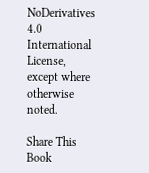NoDerivatives 4.0 International License, except where otherwise noted.

Share This Book